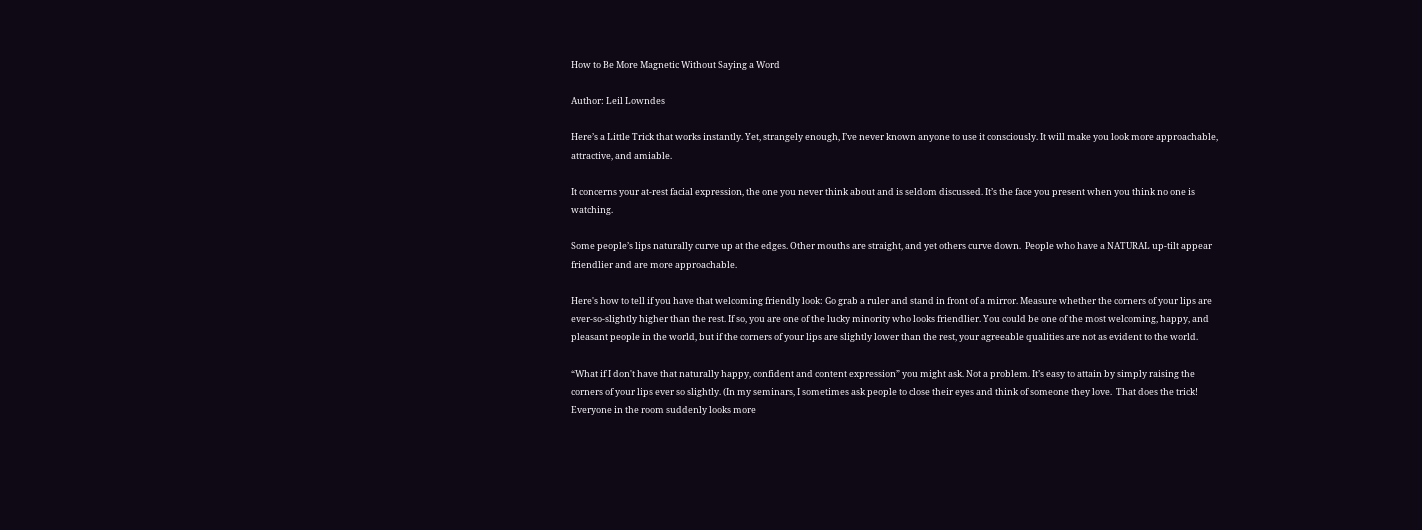How to Be More Magnetic Without Saying a Word

Author: Leil Lowndes

Here’s a Little Trick that works instantly. Yet, strangely enough, I’ve never known anyone to use it consciously. It will make you look more approachable, attractive, and amiable.

It concerns your at-rest facial expression, the one you never think about and is seldom discussed. It’s the face you present when you think no one is watching.

Some people’s lips naturally curve up at the edges. Other mouths are straight, and yet others curve down.  People who have a NATURAL up-tilt appear friendlier and are more approachable.

Here's how to tell if you have that welcoming friendly look: Go grab a ruler and stand in front of a mirror. Measure whether the corners of your lips are ever-so-slightly higher than the rest. If so, you are one of the lucky minority who looks friendlier. You could be one of the most welcoming, happy, and pleasant people in the world, but if the corners of your lips are slightly lower than the rest, your agreeable qualities are not as evident to the world.

“What if I don't have that naturally happy, confident and content expression” you might ask. Not a problem. It’s easy to attain by simply raising the corners of your lips ever so slightly. (In my seminars, I sometimes ask people to close their eyes and think of someone they love.  That does the trick! Everyone in the room suddenly looks more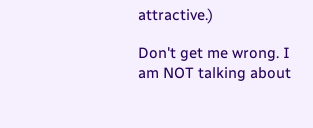attractive.)

Don't get me wrong. I am NOT talking about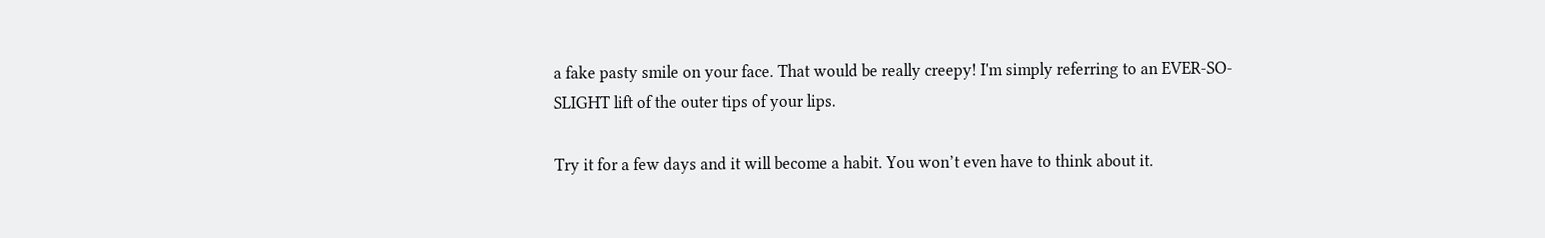a fake pasty smile on your face. That would be really creepy! I'm simply referring to an EVER-SO-SLIGHT lift of the outer tips of your lips.

Try it for a few days and it will become a habit. You won’t even have to think about it.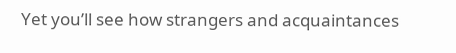Yet you’ll see how strangers and acquaintances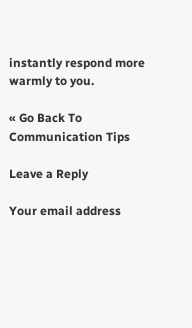instantly respond more warmly to you.

« Go Back To Communication Tips

Leave a Reply

Your email address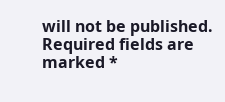will not be published. Required fields are marked *